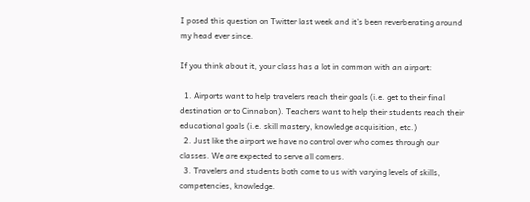I posed this question on Twitter last week and it’s been reverberating around my head ever since.

If you think about it, your class has a lot in common with an airport:

  1. Airports want to help travelers reach their goals (i.e. get to their final destination or to Cinnabon). Teachers want to help their students reach their educational goals (i.e. skill mastery, knowledge acquisition, etc.)
  2. Just like the airport we have no control over who comes through our classes. We are expected to serve all comers.
  3. Travelers and students both come to us with varying levels of skills, competencies, knowledge.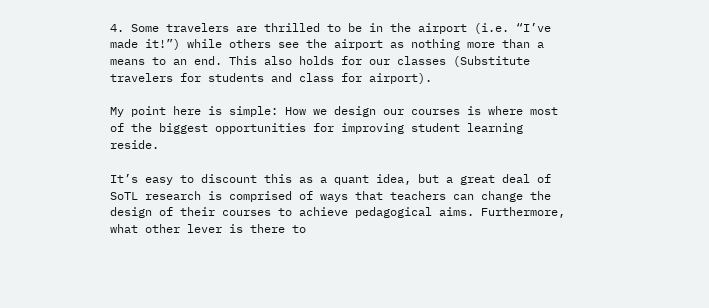4. Some travelers are thrilled to be in the airport (i.e. “I’ve made it!”) while others see the airport as nothing more than a means to an end. This also holds for our classes (Substitute travelers for students and class for airport).

My point here is simple: How we design our courses is where most of the biggest opportunities for improving student learning reside.

It’s easy to discount this as a quant idea, but a great deal of SoTL research is comprised of ways that teachers can change the design of their courses to achieve pedagogical aims. Furthermore, what other lever is there to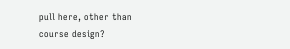pull here, other than course design?